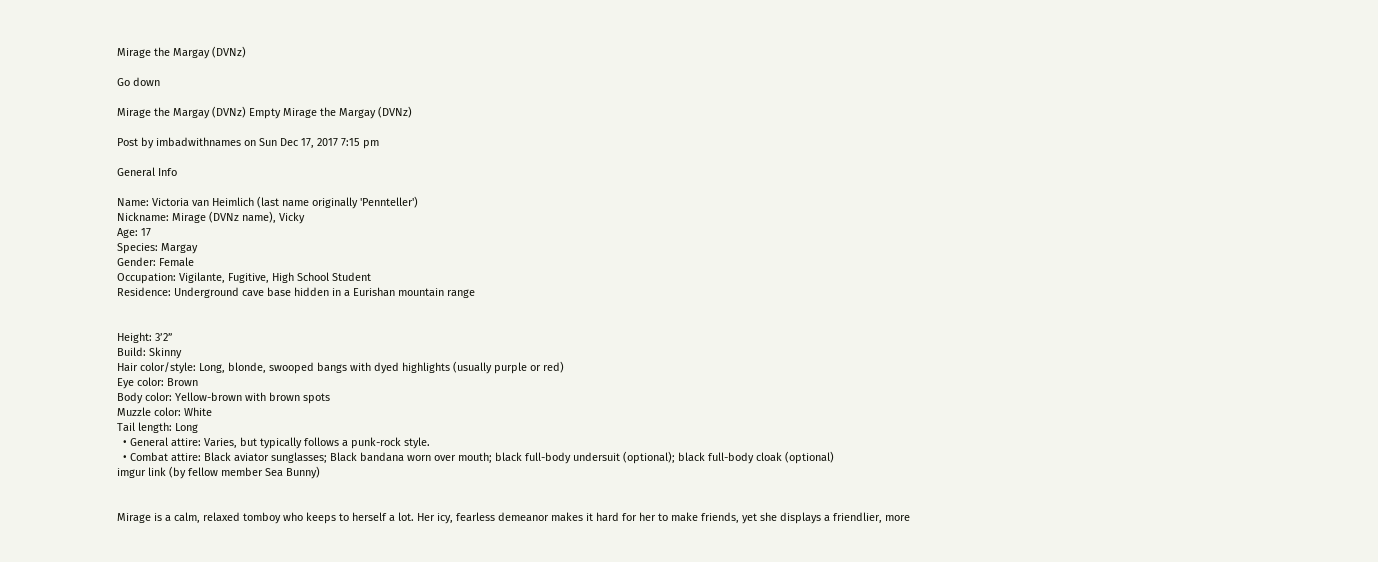Mirage the Margay (DVNz)

Go down

Mirage the Margay (DVNz) Empty Mirage the Margay (DVNz)

Post by imbadwithnames on Sun Dec 17, 2017 7:15 pm

General Info

Name: Victoria van Heimlich (last name originally 'Pennteller')
Nickname: Mirage (DVNz name), Vicky
Age: 17
Species: Margay
Gender: Female
Occupation: Vigilante, Fugitive, High School Student
Residence: Underground cave base hidden in a Eurishan mountain range


Height: 3’2”
Build: Skinny
Hair color/style: Long, blonde, swooped bangs with dyed highlights (usually purple or red)
Eye color: Brown
Body color: Yellow-brown with brown spots
Muzzle color: White
Tail length: Long
  • General attire: Varies, but typically follows a punk-rock style.
  • Combat attire: Black aviator sunglasses; Black bandana worn over mouth; black full-body undersuit (optional); black full-body cloak (optional)
imgur link (by fellow member Sea Bunny)


Mirage is a calm, relaxed tomboy who keeps to herself a lot. Her icy, fearless demeanor makes it hard for her to make friends, yet she displays a friendlier, more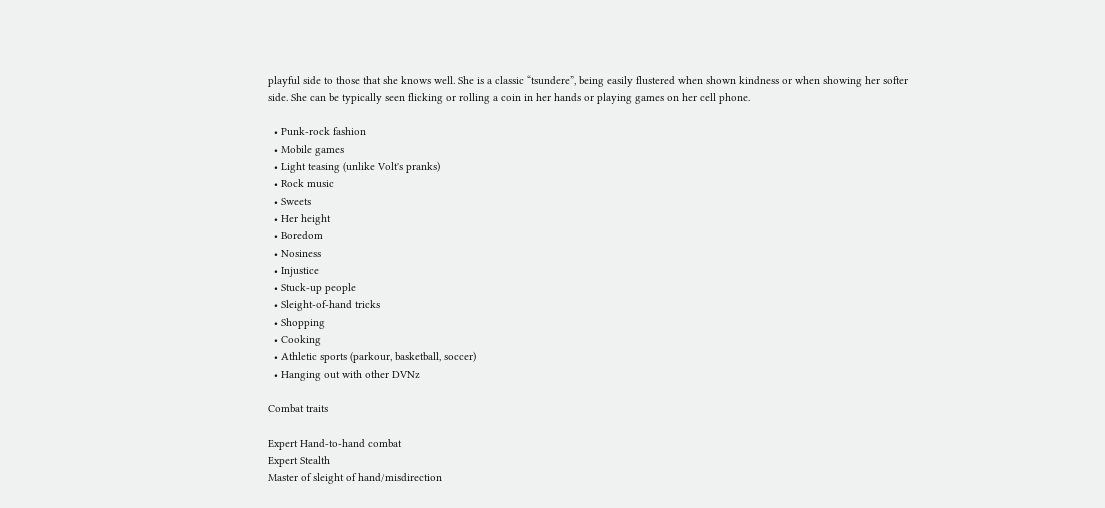playful side to those that she knows well. She is a classic “tsundere”, being easily flustered when shown kindness or when showing her softer side. She can be typically seen flicking or rolling a coin in her hands or playing games on her cell phone.

  • Punk-rock fashion
  • Mobile games
  • Light teasing (unlike Volt's pranks)
  • Rock music
  • Sweets
  • Her height
  • Boredom
  • Nosiness
  • Injustice
  • Stuck-up people
  • Sleight-of-hand tricks
  • Shopping
  • Cooking
  • Athletic sports (parkour, basketball, soccer)
  • Hanging out with other DVNz

Combat traits

Expert Hand-to-hand combat
Expert Stealth
Master of sleight of hand/misdirection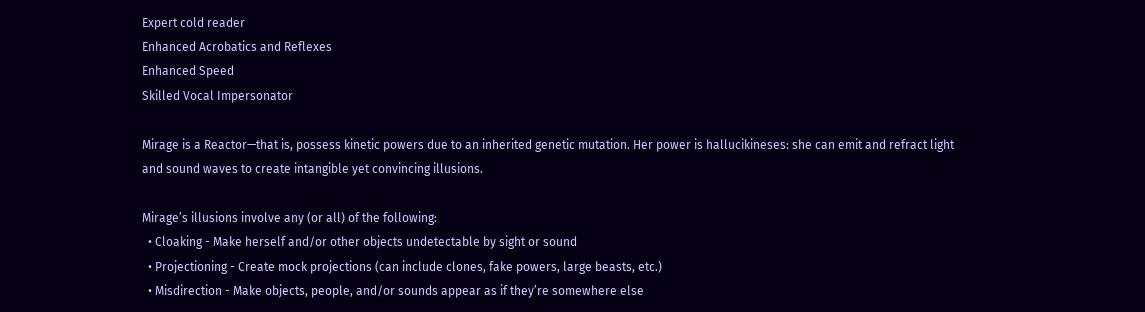Expert cold reader
Enhanced Acrobatics and Reflexes
Enhanced Speed
Skilled Vocal Impersonator

Mirage is a Reactor—that is, possess kinetic powers due to an inherited genetic mutation. Her power is hallucikineses: she can emit and refract light and sound waves to create intangible yet convincing illusions.

Mirage’s illusions involve any (or all) of the following:
  • Cloaking - Make herself and/or other objects undetectable by sight or sound
  • Projectioning - Create mock projections (can include clones, fake powers, large beasts, etc.)
  • Misdirection - Make objects, people, and/or sounds appear as if they’re somewhere else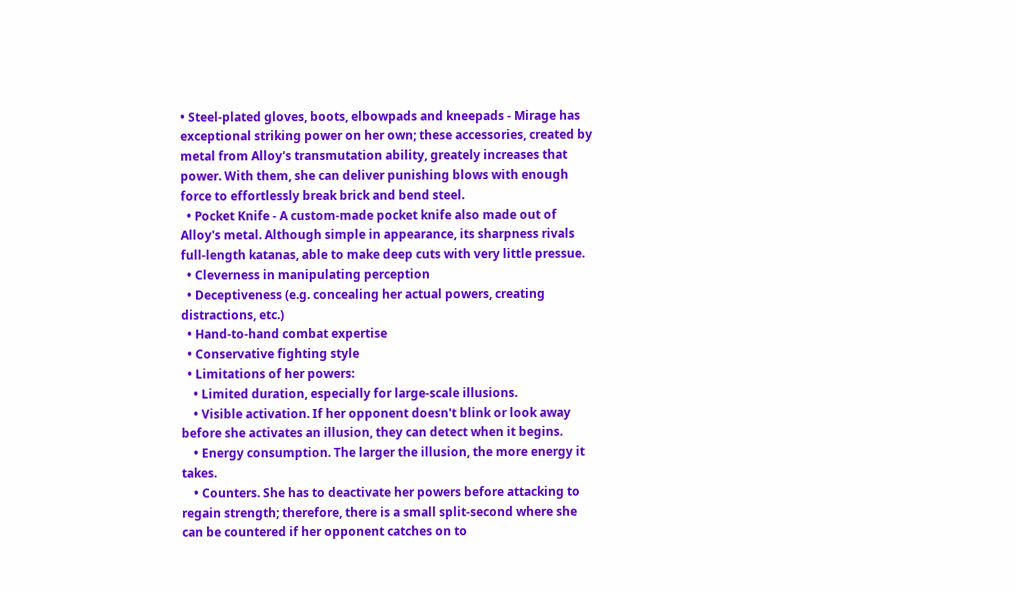• Steel-plated gloves, boots, elbowpads and kneepads - Mirage has exceptional striking power on her own; these accessories, created by metal from Alloy's transmutation ability, greately increases that power. With them, she can deliver punishing blows with enough force to effortlessly break brick and bend steel.
  • Pocket Knife - A custom-made pocket knife also made out of Alloy's metal. Although simple in appearance, its sharpness rivals full-length katanas, able to make deep cuts with very little pressue.
  • Cleverness in manipulating perception
  • Deceptiveness (e.g. concealing her actual powers, creating distractions, etc.)
  • Hand-to-hand combat expertise
  • Conservative fighting style
  • Limitations of her powers:
    • Limited duration, especially for large-scale illusions.
    • Visible activation. If her opponent doesn't blink or look away before she activates an illusion, they can detect when it begins.
    • Energy consumption. The larger the illusion, the more energy it takes.
    • Counters. She has to deactivate her powers before attacking to regain strength; therefore, there is a small split-second where she can be countered if her opponent catches on to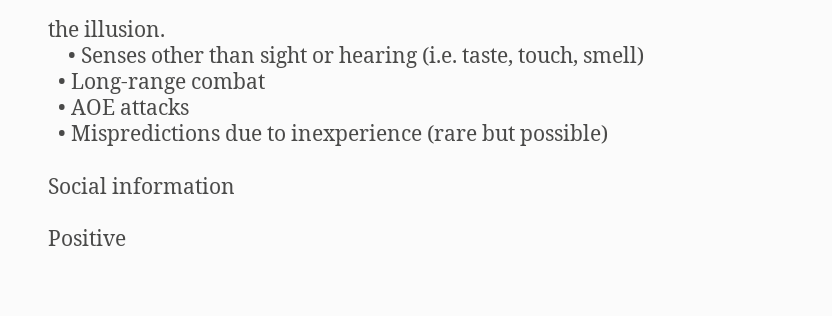the illusion.
    • Senses other than sight or hearing (i.e. taste, touch, smell)
  • Long-range combat
  • AOE attacks
  • Mispredictions due to inexperience (rare but possible)

Social information

Positive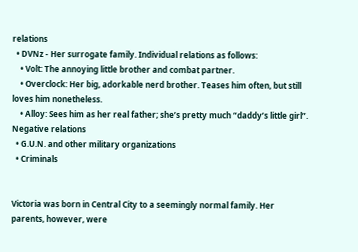relations
  • DVNz - Her surrogate family. Individual relations as follows:
    • Volt: The annoying little brother and combat partner.
    • Overclock: Her big, adorkable nerd brother. Teases him often, but still loves him nonetheless.
    • Alloy: Sees him as her real father; she’s pretty much “daddy’s little girl”.
Negative relations
  • G.U.N. and other military organizations
  • Criminals


Victoria was born in Central City to a seemingly normal family. Her parents, however, were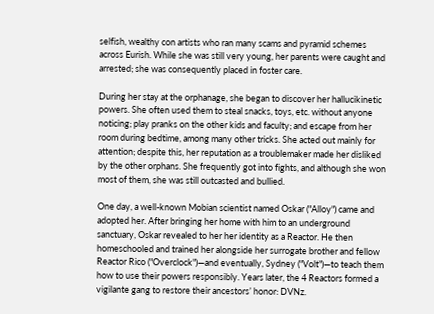selfish, wealthy con artists who ran many scams and pyramid schemes across Eurish. While she was still very young, her parents were caught and arrested; she was consequently placed in foster care.

During her stay at the orphanage, she began to discover her hallucikinetic powers. She often used them to steal snacks, toys, etc. without anyone noticing; play pranks on the other kids and faculty; and escape from her room during bedtime, among many other tricks. She acted out mainly for attention; despite this, her reputation as a troublemaker made her disliked by the other orphans. She frequently got into fights, and although she won most of them, she was still outcasted and bullied.

One day, a well-known Mobian scientist named Oskar ("Alloy") came and adopted her. After bringing her home with him to an underground sanctuary, Oskar revealed to her her identity as a Reactor. He then homeschooled and trained her alongside her surrogate brother and fellow Reactor Rico ("Overclock")—and eventually, Sydney ("Volt")—to teach them how to use their powers responsibly. Years later, the 4 Reactors formed a vigilante gang to restore their ancestors’ honor: DVNz.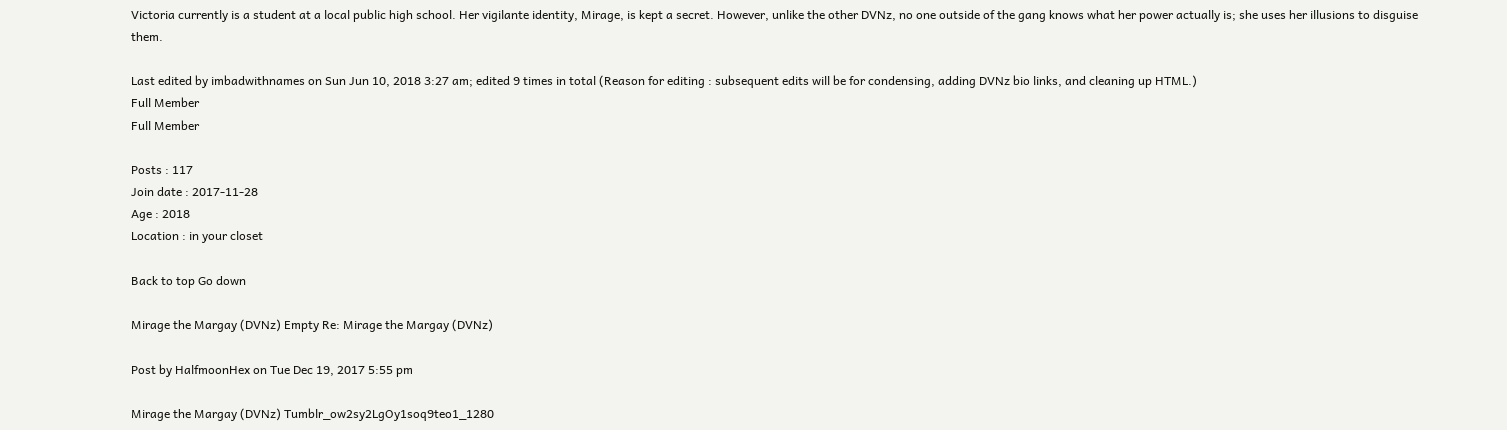Victoria currently is a student at a local public high school. Her vigilante identity, Mirage, is kept a secret. However, unlike the other DVNz, no one outside of the gang knows what her power actually is; she uses her illusions to disguise them.

Last edited by imbadwithnames on Sun Jun 10, 2018 3:27 am; edited 9 times in total (Reason for editing : subsequent edits will be for condensing, adding DVNz bio links, and cleaning up HTML.)
Full Member
Full Member

Posts : 117
Join date : 2017-11-28
Age : 2018
Location : in your closet

Back to top Go down

Mirage the Margay (DVNz) Empty Re: Mirage the Margay (DVNz)

Post by HalfmoonHex on Tue Dec 19, 2017 5:55 pm

Mirage the Margay (DVNz) Tumblr_ow2sy2LgOy1soq9teo1_1280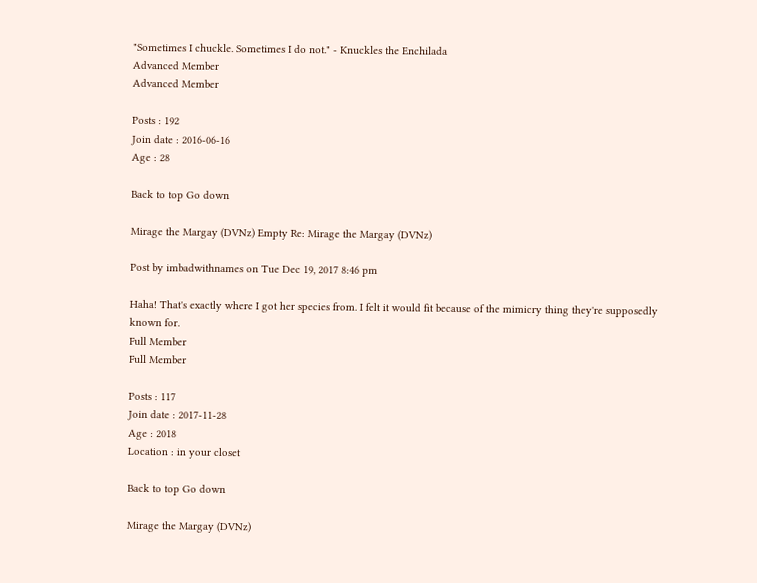"Sometimes I chuckle. Sometimes I do not." - Knuckles the Enchilada
Advanced Member
Advanced Member

Posts : 192
Join date : 2016-06-16
Age : 28

Back to top Go down

Mirage the Margay (DVNz) Empty Re: Mirage the Margay (DVNz)

Post by imbadwithnames on Tue Dec 19, 2017 8:46 pm

Haha! That's exactly where I got her species from. I felt it would fit because of the mimicry thing they're supposedly known for.
Full Member
Full Member

Posts : 117
Join date : 2017-11-28
Age : 2018
Location : in your closet

Back to top Go down

Mirage the Margay (DVNz)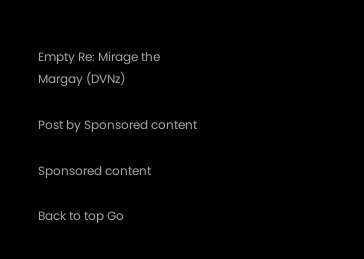Empty Re: Mirage the Margay (DVNz)

Post by Sponsored content

Sponsored content

Back to top Go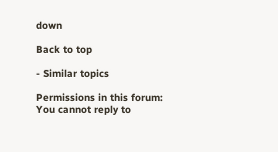down

Back to top

- Similar topics

Permissions in this forum:
You cannot reply to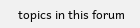topics in this forum